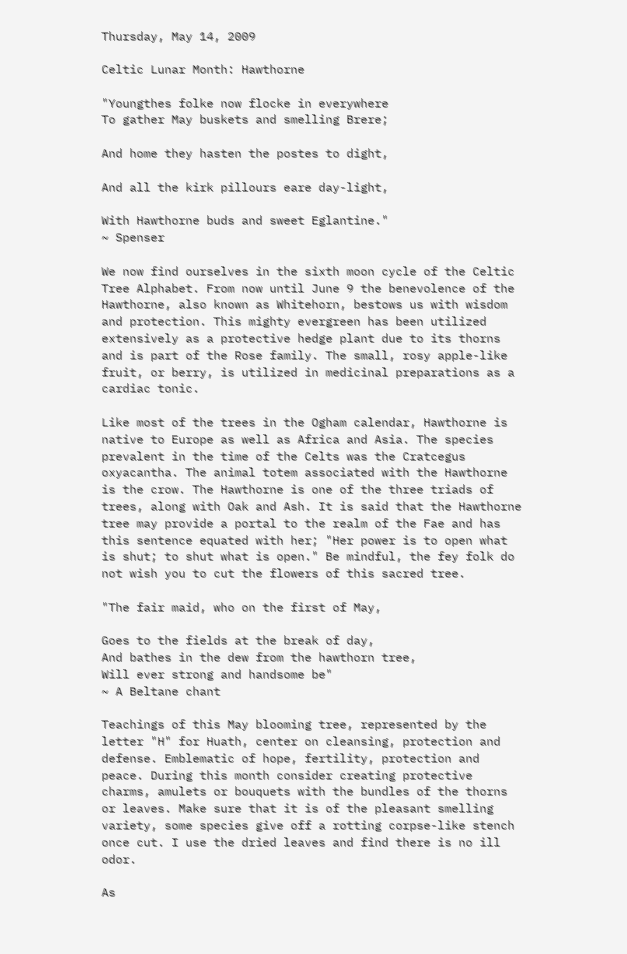Thursday, May 14, 2009

Celtic Lunar Month: Hawthorne

"Youngthes folke now flocke in everywhere
To gather May buskets and smelling Brere;

And home they hasten the postes to dight,

And all the kirk pillours eare day-light,

With Hawthorne buds and sweet Eglantine."
~ Spenser

We now find ourselves in the sixth moon cycle of the Celtic Tree Alphabet. From now until June 9 the benevolence of the Hawthorne, also known as Whitehorn, bestows us with wisdom and protection. This mighty evergreen has been utilized extensively as a protective hedge plant due to its thorns and is part of the Rose family. The small, rosy apple-like fruit, or berry, is utilized in medicinal preparations as a cardiac tonic.

Like most of the trees in the Ogham calendar, Hawthorne is native to Europe as well as Africa and Asia. The species prevalent in the time of the Celts was the Cratcegus oxyacantha. The animal totem associated with the Hawthorne is the crow. The Hawthorne is one of the three triads of trees, along with Oak and Ash. It is said that the Hawthorne tree may provide a portal to the realm of the Fae and has this sentence equated with her; "Her power is to open what is shut; to shut what is open." Be mindful, the fey folk do not wish you to cut the flowers of this sacred tree.

"The fair maid, who on the first of May,

Goes to the fields at the break of day,
And bathes in the dew from the hawthorn tree,
Will ever strong and handsome be"
~ A Beltane chant

Teachings of this May blooming tree, represented by the letter "H" for Huath, center on cleansing, protection and defense. Emblematic of hope, fertility, protection and peace. During this month consider creating protective charms, amulets or bouquets with the bundles of the thorns or leaves. Make sure that it is of the pleasant smelling variety, some species give off a rotting corpse-like stench once cut. I use the dried leaves and find there is no ill odor.

As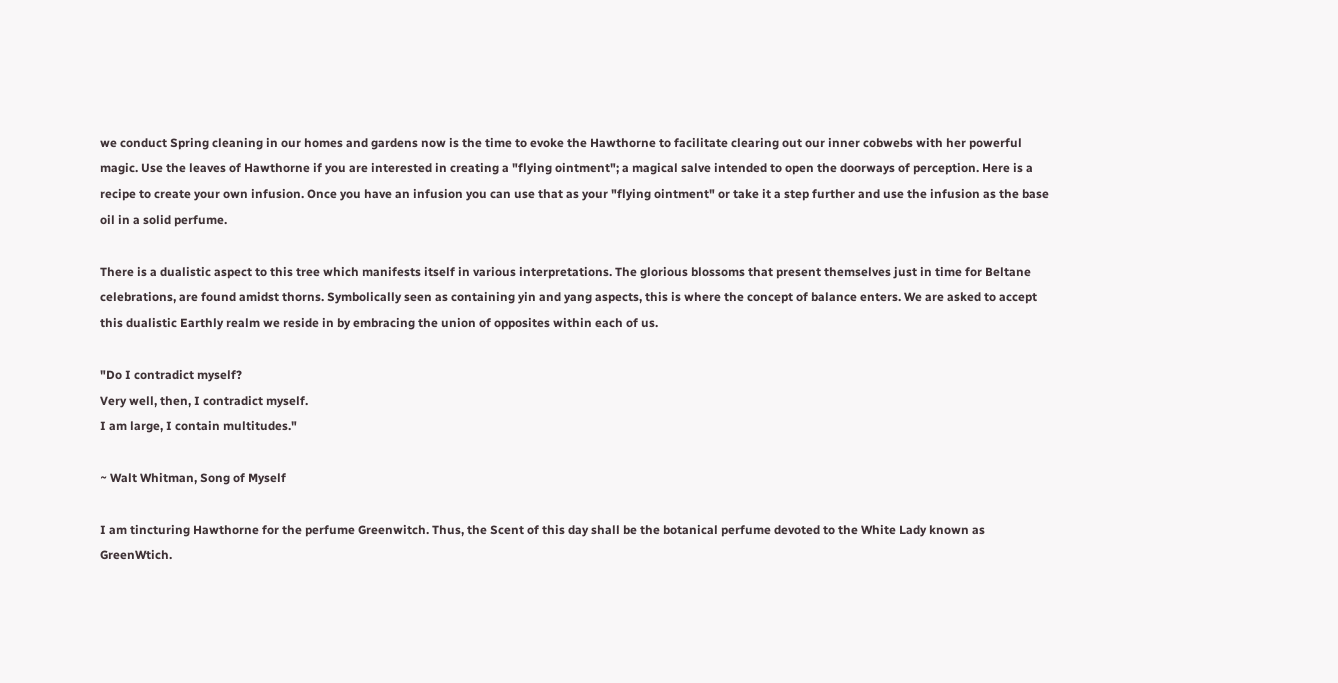we conduct Spring cleaning in our homes and gardens now is the time to evoke the Hawthorne to facilitate clearing out our inner cobwebs with her powerful magic. Use the leaves of Hawthorne if you are interested in creating a "flying ointment"; a magical salve intended to open the doorways of perception. Here is a recipe to create your own infusion. Once you have an infusion you can use that as your "flying ointment" or take it a step further and use the infusion as the base oil in a solid perfume.

There is a dualistic aspect to this tree which manifests itself in various interpretations. The glorious blossoms that present themselves just in time for Beltane celebrations, are found amidst thorns. Symbolically seen as containing yin and yang aspects, this is where the concept of balance enters. We are asked to accept this dualistic Earthly realm we reside in by embracing the union of opposites within each of us.

"Do I contradict myself?
Very well, then, I contradict myself.
I am large, I contain multitudes."

~ Walt Whitman, Song of Myself

I am tincturing Hawthorne for the perfume Greenwitch. Thus, the Scent of this day shall be the botanical perfume devoted to the White Lady known as GreenWtich.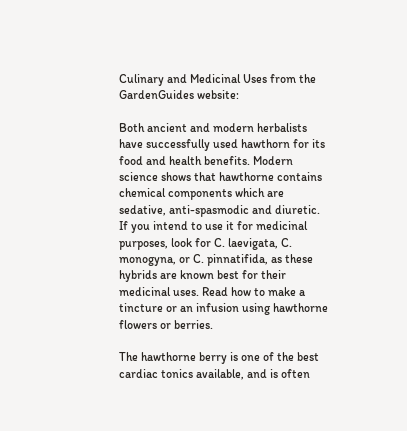Culinary and Medicinal Uses from the GardenGuides website:

Both ancient and modern herbalists have successfully used hawthorn for its food and health benefits. Modern science shows that hawthorne contains chemical components which are sedative, anti-spasmodic and diuretic. If you intend to use it for medicinal purposes, look for C. laevigata, C. monogyna, or C. pinnatifida, as these hybrids are known best for their medicinal uses. Read how to make a tincture or an infusion using hawthorne flowers or berries.

The hawthorne berry is one of the best cardiac tonics available, and is often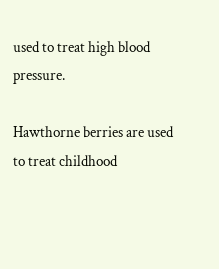used to treat high blood pressure.

Hawthorne berries are used to treat childhood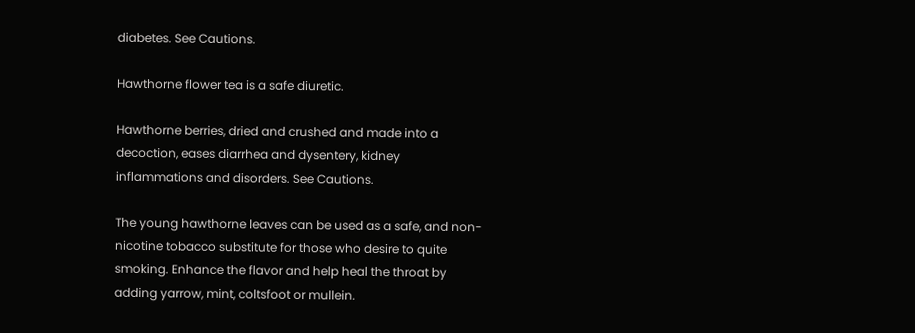diabetes. See Cautions.

Hawthorne flower tea is a safe diuretic.

Hawthorne berries, dried and crushed and made into a decoction, eases diarrhea and dysentery, kidney inflammations and disorders. See Cautions.

The young hawthorne leaves can be used as a safe, and non-nicotine tobacco substitute for those who desire to quite smoking. Enhance the flavor and help heal the throat by adding yarrow, mint, coltsfoot or mullein.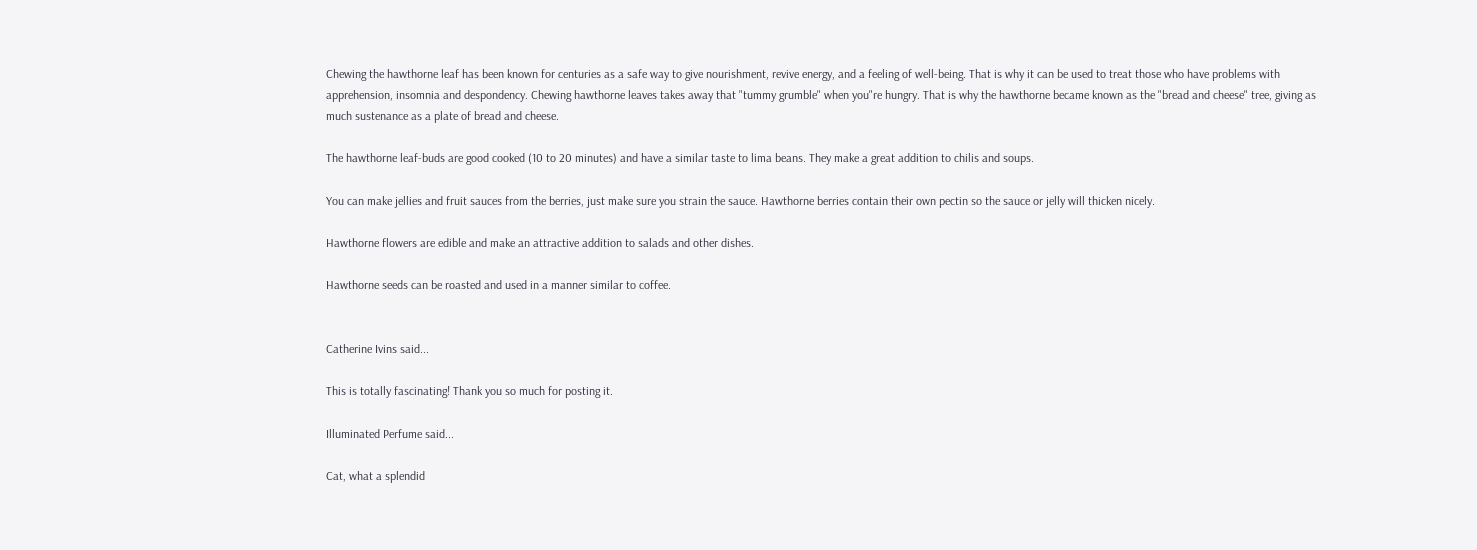Chewing the hawthorne leaf has been known for centuries as a safe way to give nourishment, revive energy, and a feeling of well-being. That is why it can be used to treat those who have problems with apprehension, insomnia and despondency. Chewing hawthorne leaves takes away that "tummy grumble" when you"re hungry. That is why the hawthorne became known as the "bread and cheese" tree, giving as much sustenance as a plate of bread and cheese.

The hawthorne leaf-buds are good cooked (10 to 20 minutes) and have a similar taste to lima beans. They make a great addition to chilis and soups.

You can make jellies and fruit sauces from the berries, just make sure you strain the sauce. Hawthorne berries contain their own pectin so the sauce or jelly will thicken nicely.

Hawthorne flowers are edible and make an attractive addition to salads and other dishes.

Hawthorne seeds can be roasted and used in a manner similar to coffee.


Catherine Ivins said...

This is totally fascinating! Thank you so much for posting it.

Illuminated Perfume said...

Cat, what a splendid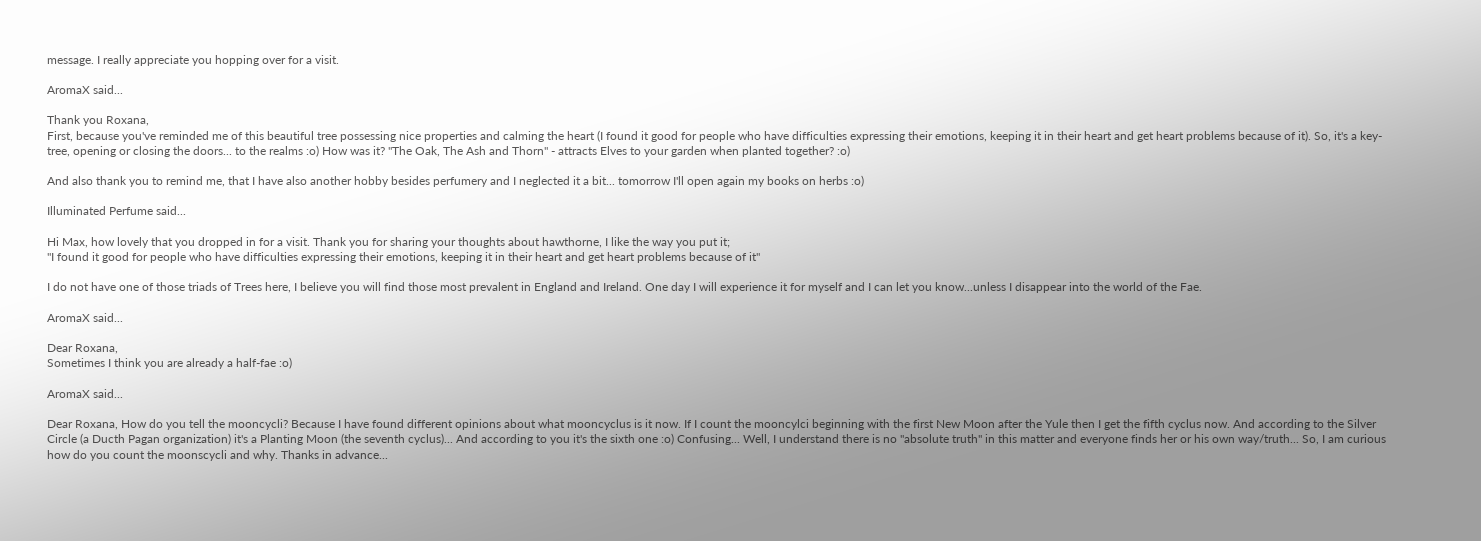message. I really appreciate you hopping over for a visit.

AromaX said...

Thank you Roxana,
First, because you've reminded me of this beautiful tree possessing nice properties and calming the heart (I found it good for people who have difficulties expressing their emotions, keeping it in their heart and get heart problems because of it). So, it's a key-tree, opening or closing the doors... to the realms :o) How was it? "The Oak, The Ash and Thorn" - attracts Elves to your garden when planted together? :o)

And also thank you to remind me, that I have also another hobby besides perfumery and I neglected it a bit... tomorrow I'll open again my books on herbs :o)

Illuminated Perfume said...

Hi Max, how lovely that you dropped in for a visit. Thank you for sharing your thoughts about hawthorne, I like the way you put it;
"I found it good for people who have difficulties expressing their emotions, keeping it in their heart and get heart problems because of it"

I do not have one of those triads of Trees here, I believe you will find those most prevalent in England and Ireland. One day I will experience it for myself and I can let you know...unless I disappear into the world of the Fae.

AromaX said...

Dear Roxana,
Sometimes I think you are already a half-fae :o)

AromaX said...

Dear Roxana, How do you tell the mooncycli? Because I have found different opinions about what mooncyclus is it now. If I count the mooncylci beginning with the first New Moon after the Yule then I get the fifth cyclus now. And according to the Silver Circle (a Ducth Pagan organization) it's a Planting Moon (the seventh cyclus)... And according to you it's the sixth one :o) Confusing... Well, I understand there is no "absolute truth" in this matter and everyone finds her or his own way/truth... So, I am curious how do you count the moonscycli and why. Thanks in advance...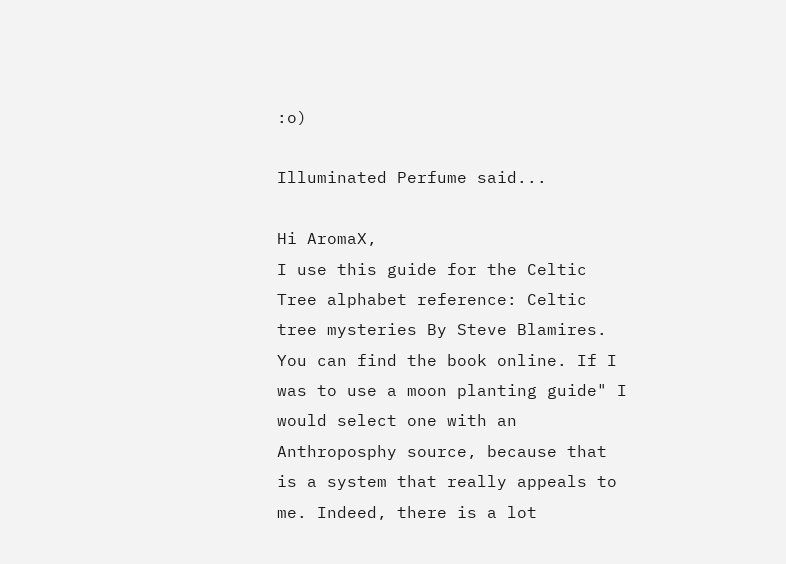:o)

Illuminated Perfume said...

Hi AromaX,
I use this guide for the Celtic Tree alphabet reference: Celtic tree mysteries By Steve Blamires. You can find the book online. If I was to use a moon planting guide" I would select one with an Anthroposphy source, because that is a system that really appeals to me. Indeed, there is a lot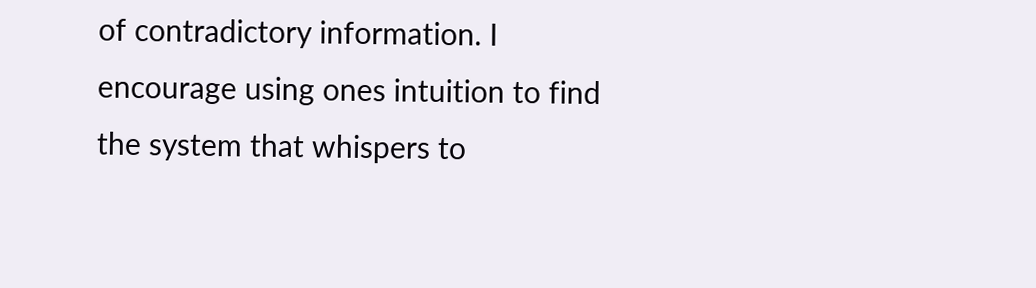of contradictory information. I encourage using ones intuition to find the system that whispers to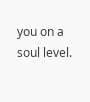you on a soul level.